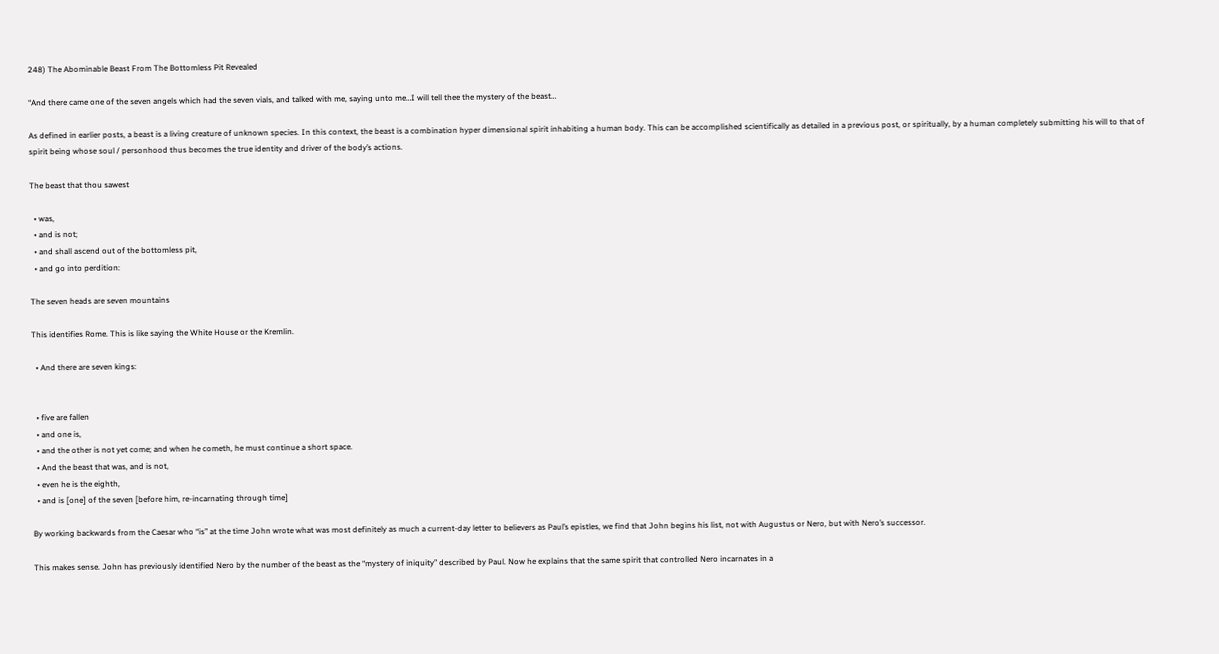248) The Abominable Beast From The Bottomless Pit Revealed

“And there came one of the seven angels which had the seven vials, and talked with me, saying unto me…I will tell thee the mystery of the beast…

As defined in earlier posts, a beast is a living creature of unknown species. In this context, the beast is a combination hyper dimensional spirit inhabiting a human body. This can be accomplished scientifically as detailed in a previous post, or spiritually, by a human completely submitting his will to that of spirit being whose soul / personhood thus becomes the true identity and driver of the body’s actions.

The beast that thou sawest

  • was,
  • and is not;
  • and shall ascend out of the bottomless pit,
  • and go into perdition:

The seven heads are seven mountains

This identifies Rome. This is like saying the White House or the Kremlin.

  • And there are seven kings:


  • five are fallen
  • and one is,
  • and the other is not yet come; and when he cometh, he must continue a short space.
  • And the beast that was, and is not,
  • even he is the eighth,
  • and is [one] of the seven [before him, re-incarnating through time]

By working backwards from the Caesar who “is” at the time John wrote what was most definitely as much a current-day letter to believers as Paul’s epistles, we find that John begins his list, not with Augustus or Nero, but with Nero’s successor.

This makes sense. John has previously identified Nero by the number of the beast as the “mystery of iniquity” described by Paul. Now he explains that the same spirit that controlled Nero incarnates in a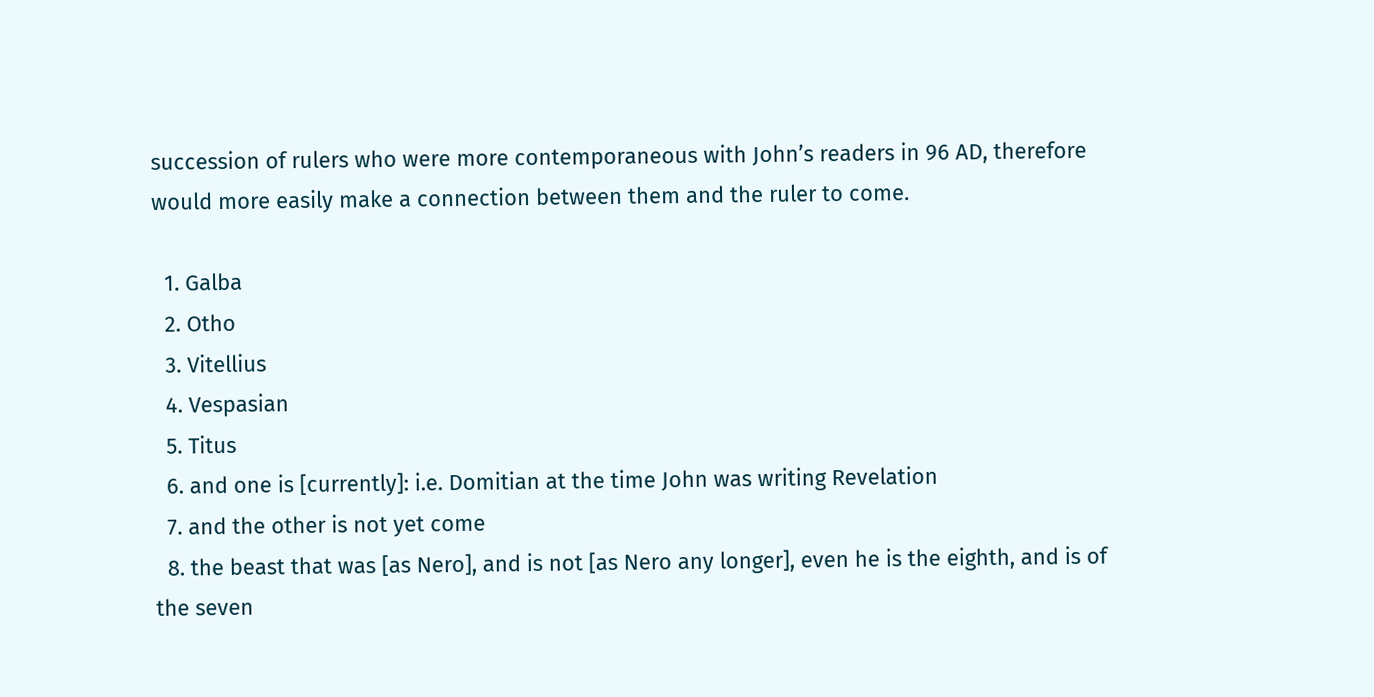succession of rulers who were more contemporaneous with John’s readers in 96 AD, therefore would more easily make a connection between them and the ruler to come.

  1. Galba
  2. Otho
  3. Vitellius
  4. Vespasian
  5. Titus
  6. and one is [currently]: i.e. Domitian at the time John was writing Revelation
  7. and the other is not yet come
  8. the beast that was [as Nero], and is not [as Nero any longer], even he is the eighth, and is of the seven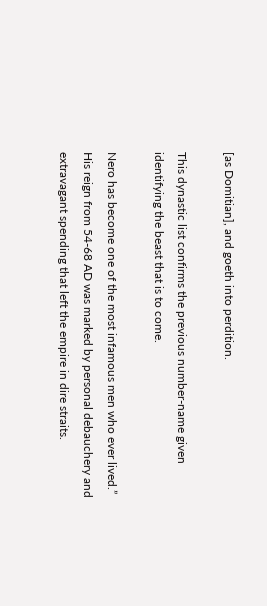[as Domitian], and goeth into perdition.

This dynastic list confirms the previous number-name given identifying the beast that is to come.

Nero has become one of the most infamous men who ever lived.” His reign from 54-68 AD was marked by personal debauchery and extravagant spending that left the empire in dire straits.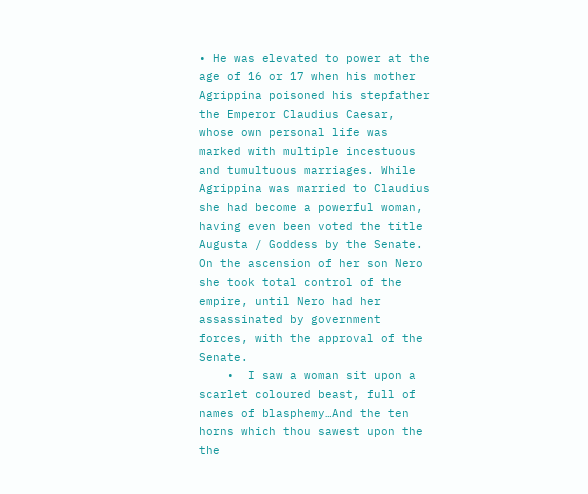• He was elevated to power at the age of 16 or 17 when his mother Agrippina poisoned his stepfather the Emperor Claudius Caesar, whose own personal life was marked with multiple incestuous and tumultuous marriages. While Agrippina was married to Claudius she had become a powerful woman, having even been voted the title Augusta / Goddess by the Senate. On the ascension of her son Nero she took total control of the empire, until Nero had her assassinated by government forces, with the approval of the Senate.
    •  I saw a woman sit upon a scarlet coloured beast, full of names of blasphemy…And the ten horns which thou sawest upon the the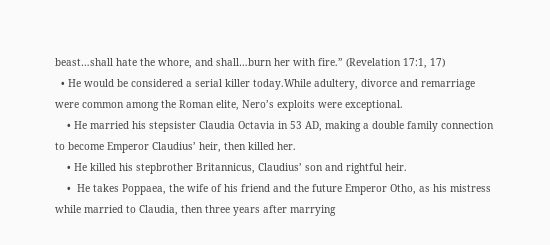beast…shall hate the whore, and shall…burn her with fire.” (Revelation 17:1, 17)
  • He would be considered a serial killer today.While adultery, divorce and remarriage were common among the Roman elite, Nero’s exploits were exceptional.
    • He married his stepsister Claudia Octavia in 53 AD, making a double family connection to become Emperor Claudius’ heir, then killed her.
    • He killed his stepbrother Britannicus, Claudius’ son and rightful heir.
    •  He takes Poppaea, the wife of his friend and the future Emperor Otho, as his mistress while married to Claudia, then three years after marrying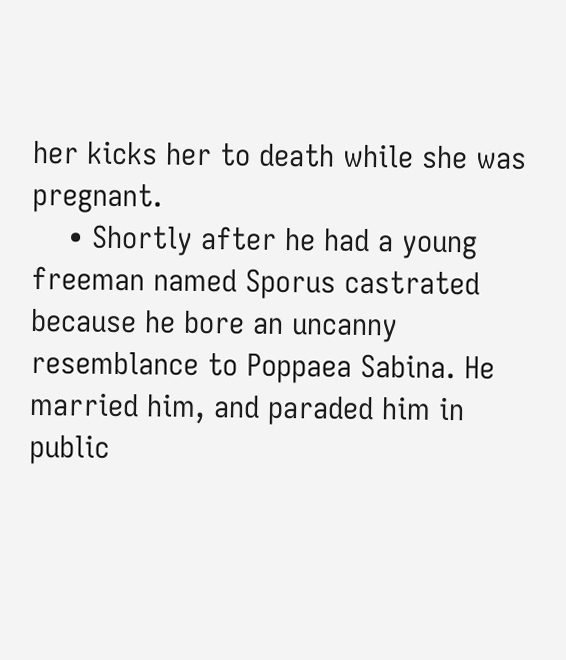her kicks her to death while she was pregnant.
    • Shortly after he had a young freeman named Sporus castrated because he bore an uncanny resemblance to Poppaea Sabina. He married him, and paraded him in public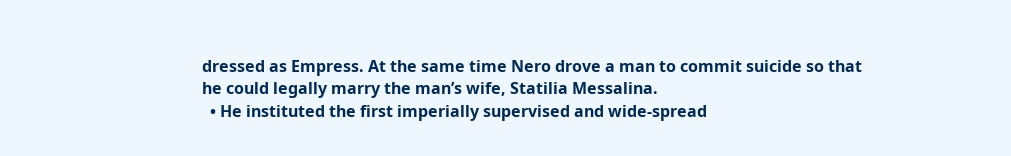dressed as Empress. At the same time Nero drove a man to commit suicide so that he could legally marry the man’s wife, Statilia Messalina.
  • He instituted the first imperially supervised and wide-spread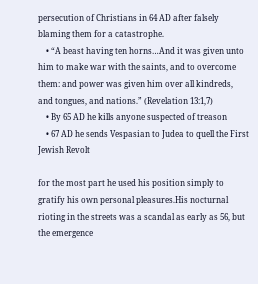persecution of Christians in 64 AD after falsely blaming them for a catastrophe.
    • “A beast having ten horns…And it was given unto him to make war with the saints, and to overcome them: and power was given him over all kindreds, and tongues, and nations.” (Revelation 13:1,7)
    • By 65 AD he kills anyone suspected of treason
    • 67 AD he sends Vespasian to Judea to quell the First Jewish Revolt

for the most part he used his position simply to gratify his own personal pleasures.His nocturnal rioting in the streets was a scandal as early as 56, but the emergence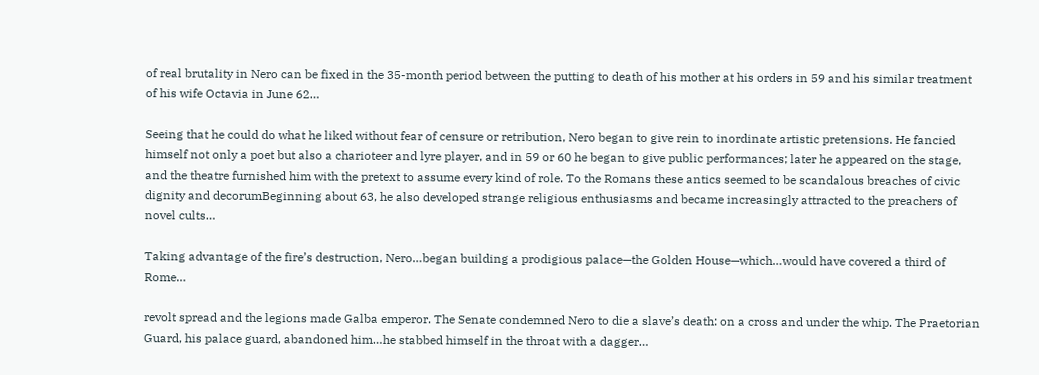of real brutality in Nero can be fixed in the 35-month period between the putting to death of his mother at his orders in 59 and his similar treatment of his wife Octavia in June 62…

Seeing that he could do what he liked without fear of censure or retribution, Nero began to give rein to inordinate artistic pretensions. He fancied himself not only a poet but also a charioteer and lyre player, and in 59 or 60 he began to give public performances; later he appeared on the stage, and the theatre furnished him with the pretext to assume every kind of role. To the Romans these antics seemed to be scandalous breaches of civic dignity and decorumBeginning about 63, he also developed strange religious enthusiasms and became increasingly attracted to the preachers of novel cults…

Taking advantage of the fire’s destruction, Nero…began building a prodigious palace—the Golden House—which…would have covered a third of Rome…

revolt spread and the legions made Galba emperor. The Senate condemned Nero to die a slave’s death: on a cross and under the whip. The Praetorian Guard, his palace guard, abandoned him…he stabbed himself in the throat with a dagger…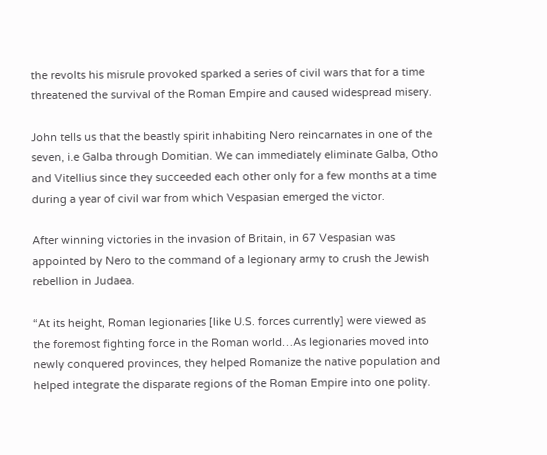the revolts his misrule provoked sparked a series of civil wars that for a time threatened the survival of the Roman Empire and caused widespread misery.

John tells us that the beastly spirit inhabiting Nero reincarnates in one of the seven, i.e Galba through Domitian. We can immediately eliminate Galba, Otho and Vitellius since they succeeded each other only for a few months at a time during a year of civil war from which Vespasian emerged the victor.

After winning victories in the invasion of Britain, in 67 Vespasian was appointed by Nero to the command of a legionary army to crush the Jewish rebellion in Judaea.

“At its height, Roman legionaries [like U.S. forces currently] were viewed as the foremost fighting force in the Roman world…As legionaries moved into newly conquered provinces, they helped Romanize the native population and helped integrate the disparate regions of the Roman Empire into one polity.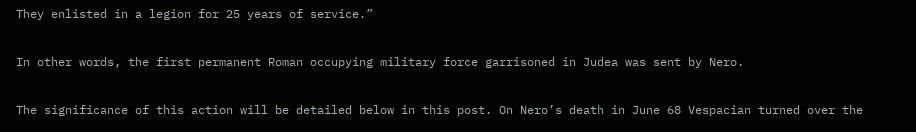They enlisted in a legion for 25 years of service.”

In other words, the first permanent Roman occupying military force garrisoned in Judea was sent by Nero.

The significance of this action will be detailed below in this post. On Nero’s death in June 68 Vespacian turned over the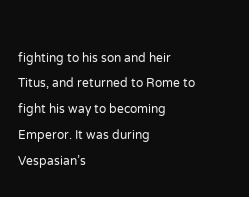fighting to his son and heir Titus, and returned to Rome to fight his way to becoming Emperor. It was during Vespasian’s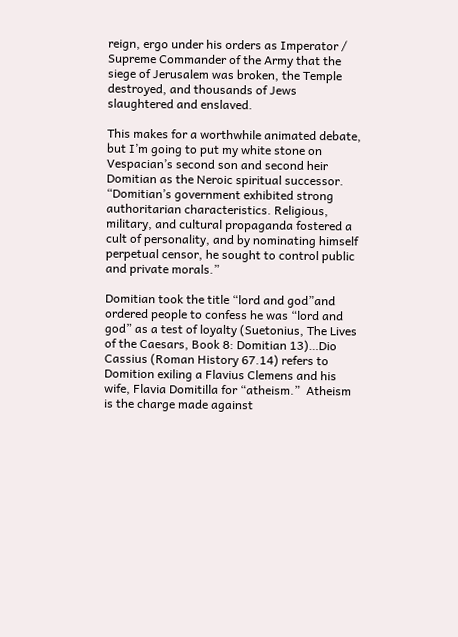reign, ergo under his orders as Imperator / Supreme Commander of the Army that the siege of Jerusalem was broken, the Temple destroyed, and thousands of Jews slaughtered and enslaved.

This makes for a worthwhile animated debate, but I’m going to put my white stone on Vespacian’s second son and second heir Domitian as the Neroic spiritual successor. “Domitian’s government exhibited strong authoritarian characteristics. Religious, military, and cultural propaganda fostered a cult of personality, and by nominating himself perpetual censor, he sought to control public and private morals.”

Domitian took the title “lord and god”and ordered people to confess he was “lord and god” as a test of loyalty (Suetonius, The Lives of the Caesars, Book 8: Domitian 13)…Dio Cassius (Roman History 67.14) refers to Domition exiling a Flavius Clemens and his wife, Flavia Domitilla for “atheism.”  Atheism is the charge made against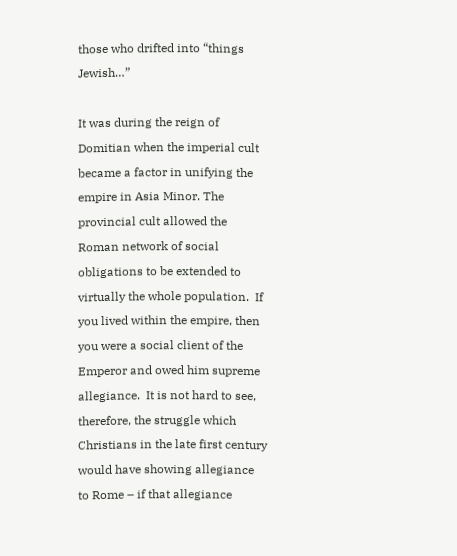those who drifted into “things Jewish…”

It was during the reign of Domitian when the imperial cult became a factor in unifying the empire in Asia Minor. The provincial cult allowed the Roman network of social obligations to be extended to virtually the whole population.  If you lived within the empire, then you were a social client of the Emperor and owed him supreme allegiance.  It is not hard to see, therefore, the struggle which Christians in the late first century would have showing allegiance to Rome – if that allegiance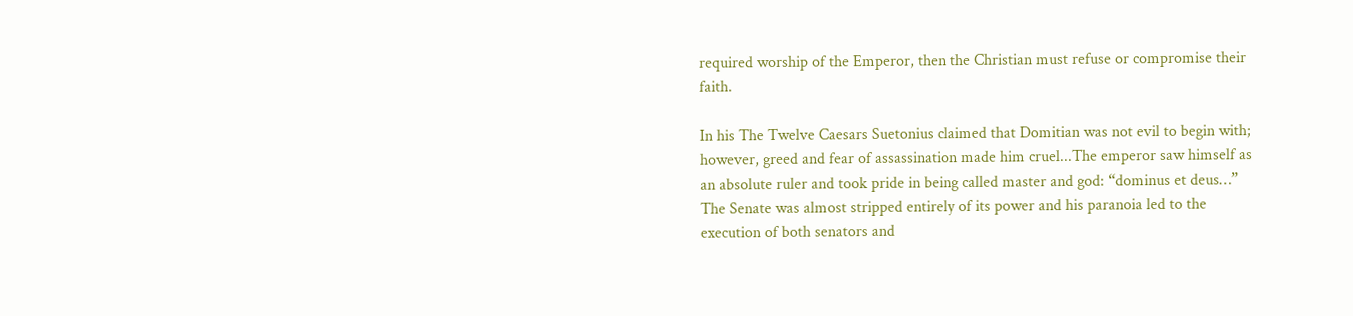required worship of the Emperor, then the Christian must refuse or compromise their faith.

In his The Twelve Caesars Suetonius claimed that Domitian was not evil to begin with; however, greed and fear of assassination made him cruel...The emperor saw himself as an absolute ruler and took pride in being called master and god: “dominus et deus…” The Senate was almost stripped entirely of its power and his paranoia led to the execution of both senators and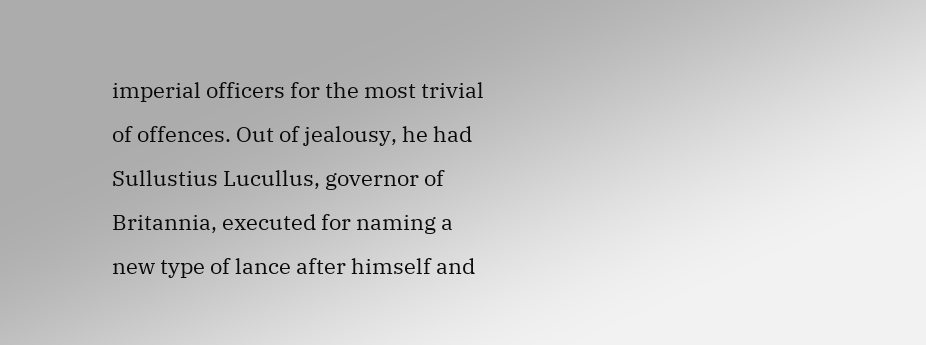imperial officers for the most trivial of offences. Out of jealousy, he had Sullustius Lucullus, governor of Britannia, executed for naming a new type of lance after himself and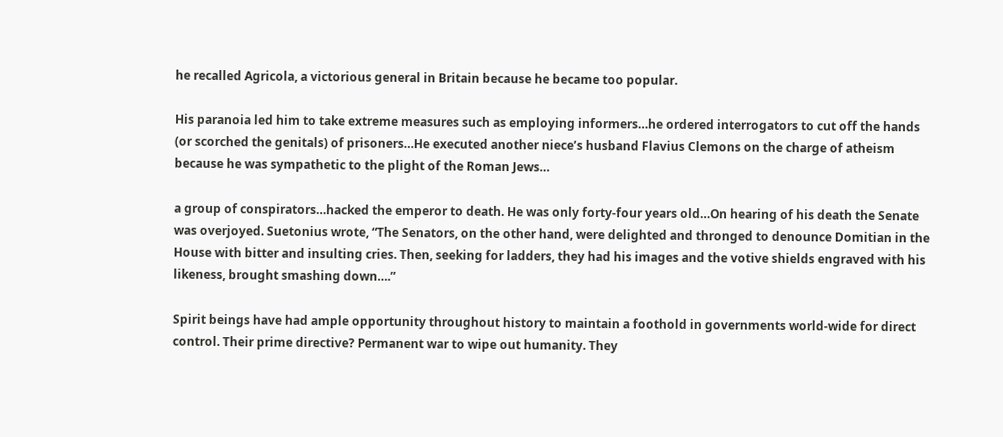he recalled Agricola, a victorious general in Britain because he became too popular.

His paranoia led him to take extreme measures such as employing informers…he ordered interrogators to cut off the hands (or scorched the genitals) of prisoners…He executed another niece’s husband Flavius Clemons on the charge of atheism because he was sympathetic to the plight of the Roman Jews…

a group of conspirators…hacked the emperor to death. He was only forty-four years old…On hearing of his death the Senate was overjoyed. Suetonius wrote, “The Senators, on the other hand, were delighted and thronged to denounce Domitian in the House with bitter and insulting cries. Then, seeking for ladders, they had his images and the votive shields engraved with his likeness, brought smashing down….”

Spirit beings have had ample opportunity throughout history to maintain a foothold in governments world-wide for direct control. Their prime directive? Permanent war to wipe out humanity. They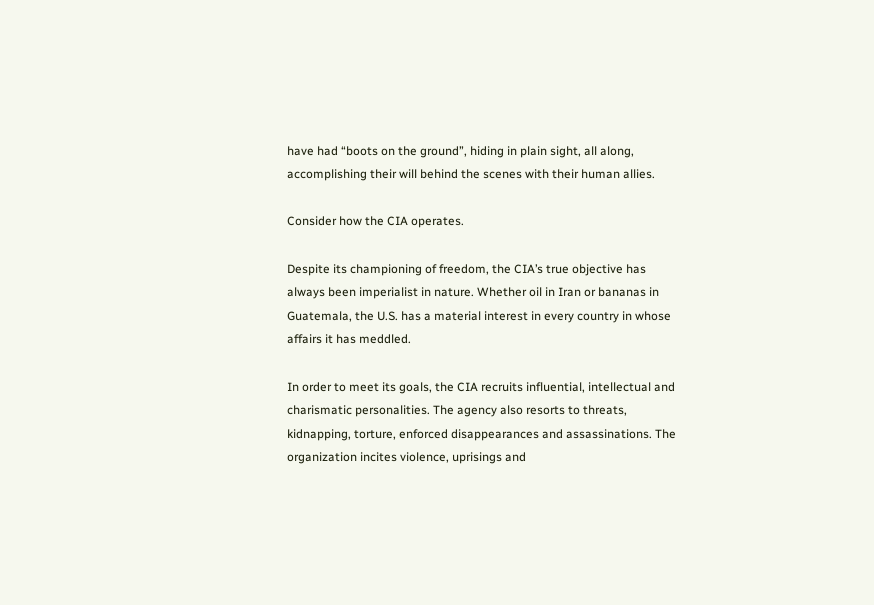have had “boots on the ground”, hiding in plain sight, all along, accomplishing their will behind the scenes with their human allies.

Consider how the CIA operates.

Despite its championing of freedom, the CIA’s true objective has always been imperialist in nature. Whether oil in Iran or bananas in Guatemala, the U.S. has a material interest in every country in whose affairs it has meddled.

In order to meet its goals, the CIA recruits influential, intellectual and charismatic personalities. The agency also resorts to threats, kidnapping, torture, enforced disappearances and assassinations. The organization incites violence, uprisings and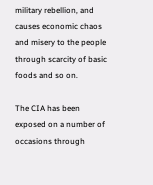military rebellion, and causes economic chaos and misery to the people through scarcity of basic foods and so on.

The CIA has been exposed on a number of occasions through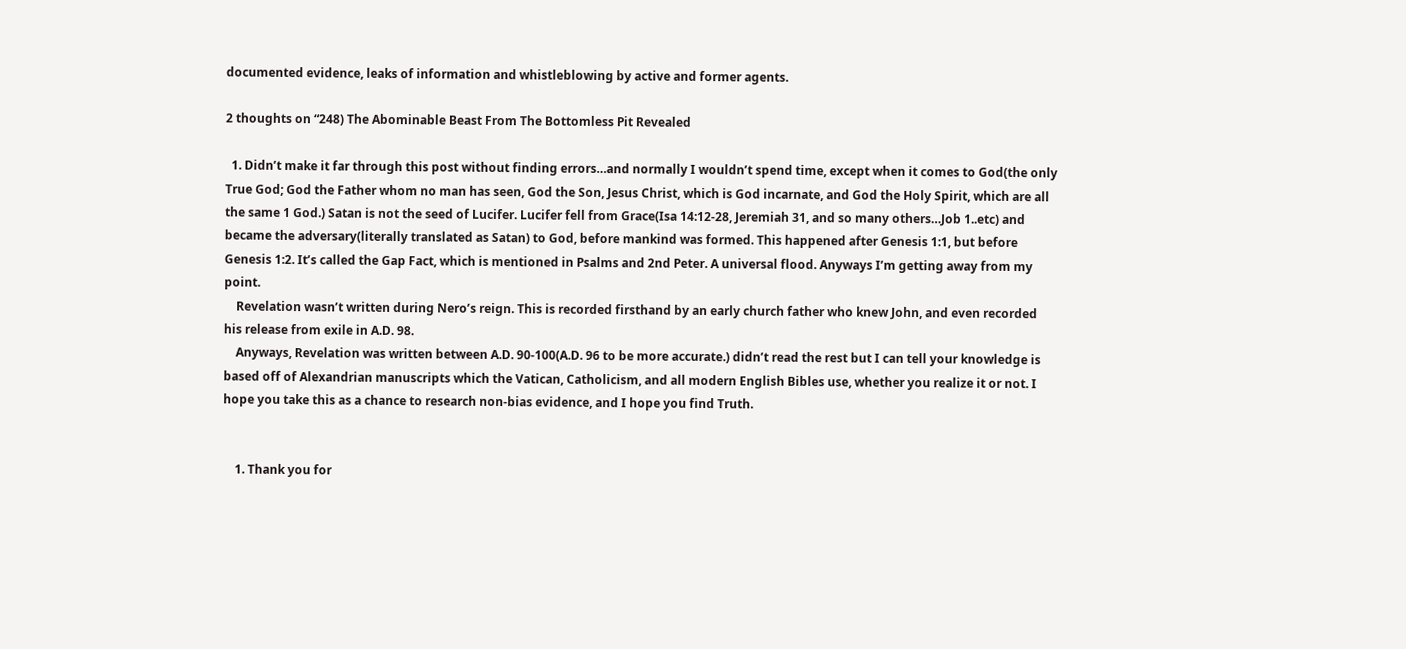documented evidence, leaks of information and whistleblowing by active and former agents.

2 thoughts on “248) The Abominable Beast From The Bottomless Pit Revealed

  1. Didn’t make it far through this post without finding errors…and normally I wouldn’t spend time, except when it comes to God(the only True God; God the Father whom no man has seen, God the Son, Jesus Christ, which is God incarnate, and God the Holy Spirit, which are all the same 1 God.) Satan is not the seed of Lucifer. Lucifer fell from Grace(Isa 14:12-28, Jeremiah 31, and so many others…Job 1..etc) and became the adversary(literally translated as Satan) to God, before mankind was formed. This happened after Genesis 1:1, but before Genesis 1:2. It’s called the Gap Fact, which is mentioned in Psalms and 2nd Peter. A universal flood. Anyways I’m getting away from my point.
    Revelation wasn’t written during Nero’s reign. This is recorded firsthand by an early church father who knew John, and even recorded his release from exile in A.D. 98.
    Anyways, Revelation was written between A.D. 90-100(A.D. 96 to be more accurate.) didn’t read the rest but I can tell your knowledge is based off of Alexandrian manuscripts which the Vatican, Catholicism, and all modern English Bibles use, whether you realize it or not. I hope you take this as a chance to research non-bias evidence, and I hope you find Truth.


    1. Thank you for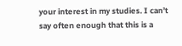your interest in my studies. I can’t say often enough that this is a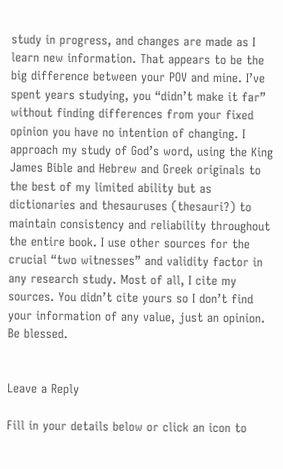study in progress, and changes are made as I learn new information. That appears to be the big difference between your POV and mine. I’ve spent years studying, you “didn’t make it far” without finding differences from your fixed opinion you have no intention of changing. I approach my study of God’s word, using the King James Bible and Hebrew and Greek originals to the best of my limited ability but as dictionaries and thesauruses (thesauri?) to maintain consistency and reliability throughout the entire book. I use other sources for the crucial “two witnesses” and validity factor in any research study. Most of all, I cite my sources. You didn’t cite yours so I don’t find your information of any value, just an opinion. Be blessed.


Leave a Reply

Fill in your details below or click an icon to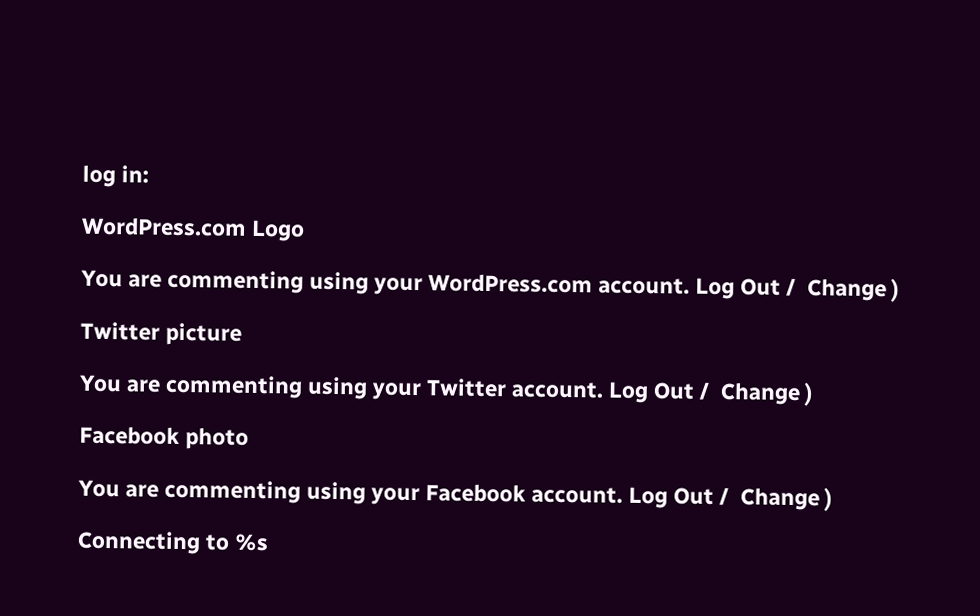log in:

WordPress.com Logo

You are commenting using your WordPress.com account. Log Out /  Change )

Twitter picture

You are commenting using your Twitter account. Log Out /  Change )

Facebook photo

You are commenting using your Facebook account. Log Out /  Change )

Connecting to %s